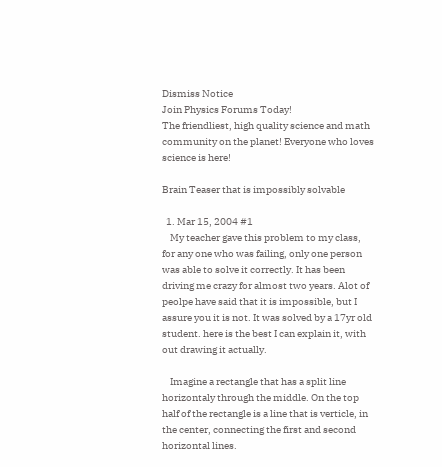Dismiss Notice
Join Physics Forums Today!
The friendliest, high quality science and math community on the planet! Everyone who loves science is here!

Brain Teaser that is impossibly solvable

  1. Mar 15, 2004 #1
    My teacher gave this problem to my class, for any one who was failing, only one person was able to solve it correctly. It has been driving me crazy for almost two years. Alot of peolpe have said that it is impossible, but I assure you it is not. It was solved by a 17yr old student. here is the best I can explain it, with out drawing it actually.

    Imagine a rectangle that has a split line horizontaly through the middle. On the top half of the rectangle is a line that is verticle, in the center, connecting the first and second horizontal lines.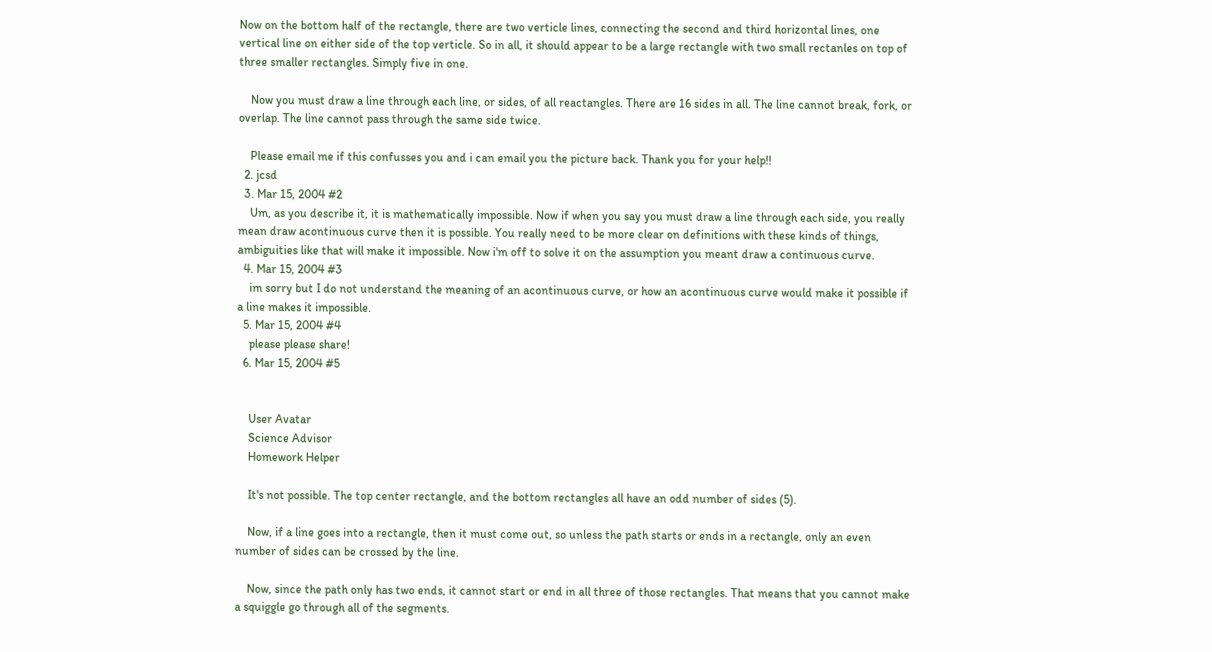Now on the bottom half of the rectangle, there are two verticle lines, connecting the second and third horizontal lines, one vertical line on either side of the top verticle. So in all, it should appear to be a large rectangle with two small rectanles on top of three smaller rectangles. Simply five in one.

    Now you must draw a line through each line, or sides, of all reactangles. There are 16 sides in all. The line cannot break, fork, or overlap. The line cannot pass through the same side twice.

    Please email me if this confusses you and i can email you the picture back. Thank you for your help!!
  2. jcsd
  3. Mar 15, 2004 #2
    Um, as you describe it, it is mathematically impossible. Now if when you say you must draw a line through each side, you really mean draw acontinuous curve then it is possible. You really need to be more clear on definitions with these kinds of things, ambiguities like that will make it impossible. Now i'm off to solve it on the assumption you meant draw a continuous curve.
  4. Mar 15, 2004 #3
    im sorry but I do not understand the meaning of an acontinuous curve, or how an acontinuous curve would make it possible if a line makes it impossible.
  5. Mar 15, 2004 #4
    please please share!
  6. Mar 15, 2004 #5


    User Avatar
    Science Advisor
    Homework Helper

    It's not possible. The top center rectangle, and the bottom rectangles all have an odd number of sides (5).

    Now, if a line goes into a rectangle, then it must come out, so unless the path starts or ends in a rectangle, only an even number of sides can be crossed by the line.

    Now, since the path only has two ends, it cannot start or end in all three of those rectangles. That means that you cannot make a squiggle go through all of the segments.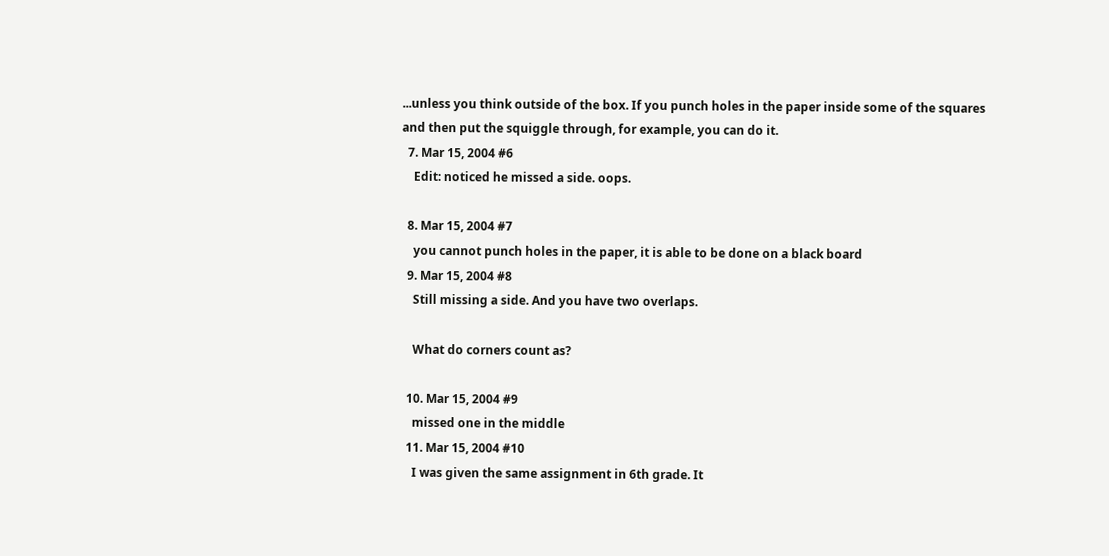...unless you think outside of the box. If you punch holes in the paper inside some of the squares and then put the squiggle through, for example, you can do it.
  7. Mar 15, 2004 #6
    Edit: noticed he missed a side. oops.

  8. Mar 15, 2004 #7
    you cannot punch holes in the paper, it is able to be done on a black board
  9. Mar 15, 2004 #8
    Still missing a side. And you have two overlaps.

    What do corners count as?

  10. Mar 15, 2004 #9
    missed one in the middle
  11. Mar 15, 2004 #10
    I was given the same assignment in 6th grade. It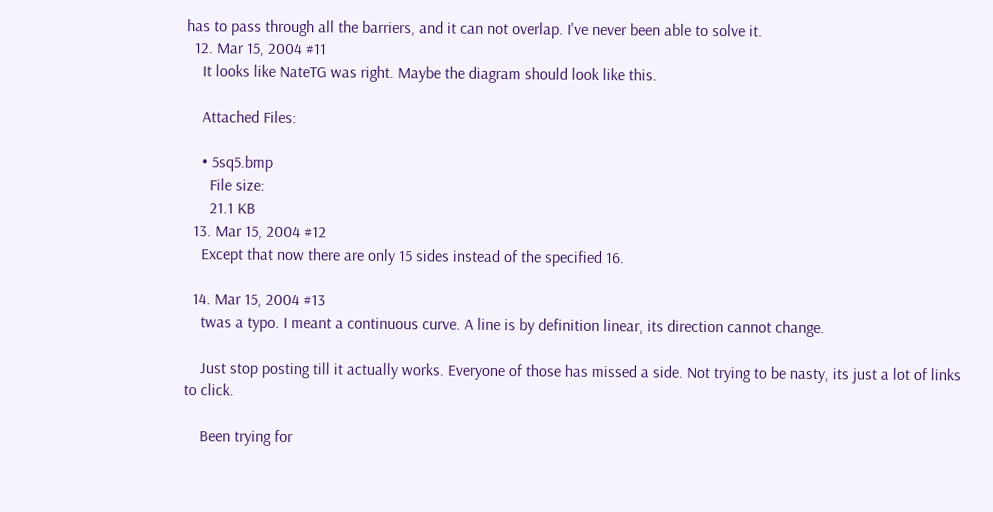has to pass through all the barriers, and it can not overlap. I've never been able to solve it.
  12. Mar 15, 2004 #11
    It looks like NateTG was right. Maybe the diagram should look like this.

    Attached Files:

    • 5sq5.bmp
      File size:
      21.1 KB
  13. Mar 15, 2004 #12
    Except that now there are only 15 sides instead of the specified 16.

  14. Mar 15, 2004 #13
    twas a typo. I meant a continuous curve. A line is by definition linear, its direction cannot change.

    Just stop posting till it actually works. Everyone of those has missed a side. Not trying to be nasty, its just a lot of links to click.

    Been trying for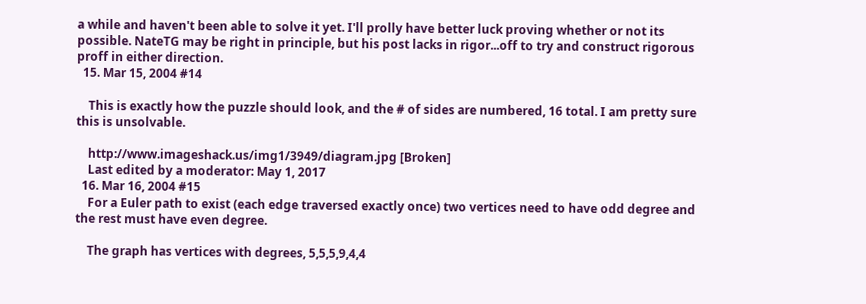a while and haven't been able to solve it yet. I'll prolly have better luck proving whether or not its possible. NateTG may be right in principle, but his post lacks in rigor...off to try and construct rigorous proff in either direction.
  15. Mar 15, 2004 #14

    This is exactly how the puzzle should look, and the # of sides are numbered, 16 total. I am pretty sure this is unsolvable.

    http://www.imageshack.us/img1/3949/diagram.jpg [Broken]
    Last edited by a moderator: May 1, 2017
  16. Mar 16, 2004 #15
    For a Euler path to exist (each edge traversed exactly once) two vertices need to have odd degree and the rest must have even degree.

    The graph has vertices with degrees, 5,5,5,9,4,4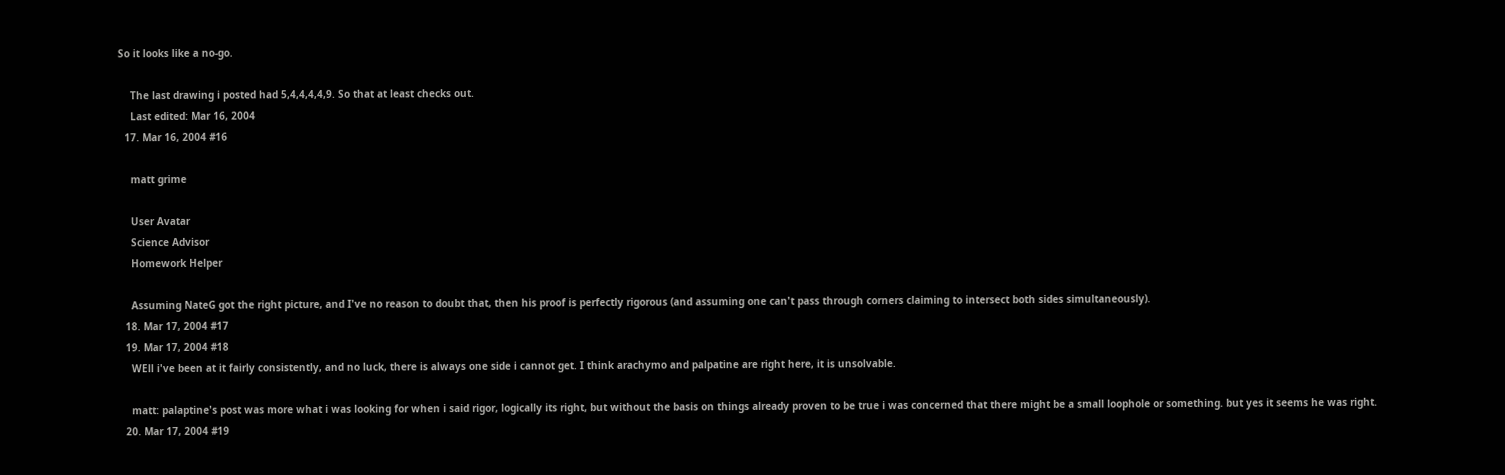So it looks like a no-go.

    The last drawing i posted had 5,4,4,4,4,9. So that at least checks out.
    Last edited: Mar 16, 2004
  17. Mar 16, 2004 #16

    matt grime

    User Avatar
    Science Advisor
    Homework Helper

    Assuming NateG got the right picture, and I've no reason to doubt that, then his proof is perfectly rigorous (and assuming one can't pass through corners claiming to intersect both sides simultaneously).
  18. Mar 17, 2004 #17
  19. Mar 17, 2004 #18
    WEll i've been at it fairly consistently, and no luck, there is always one side i cannot get. I think arachymo and palpatine are right here, it is unsolvable.

    matt: palaptine's post was more what i was looking for when i said rigor, logically its right, but without the basis on things already proven to be true i was concerned that there might be a small loophole or something. but yes it seems he was right.
  20. Mar 17, 2004 #19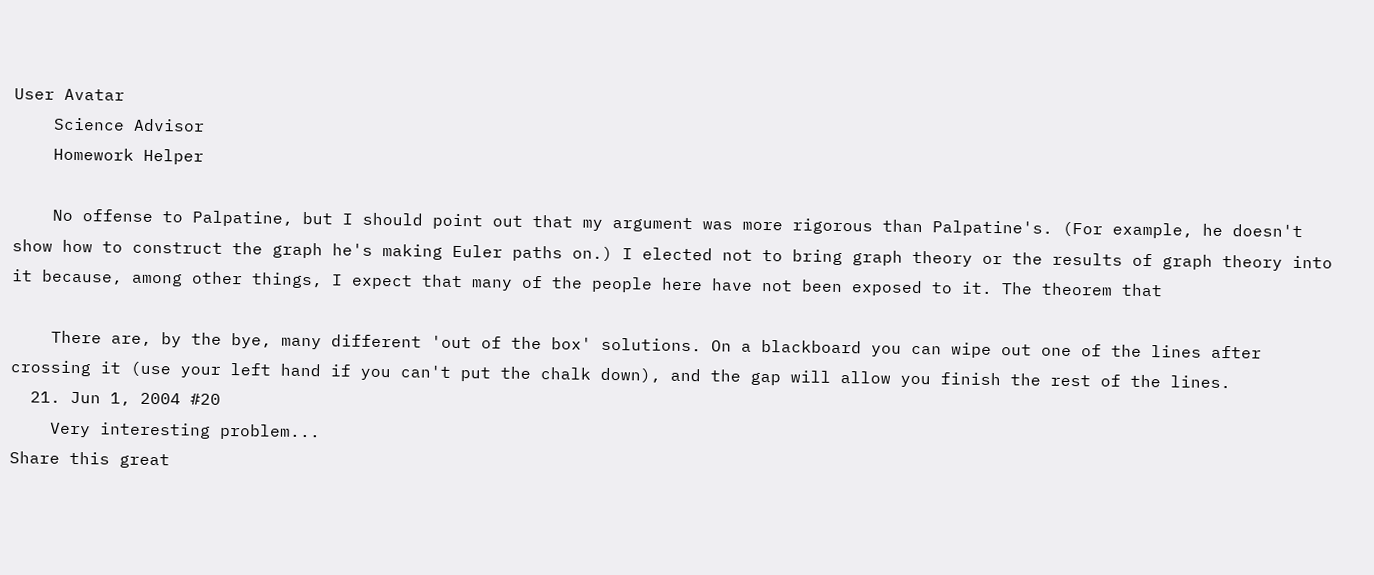User Avatar
    Science Advisor
    Homework Helper

    No offense to Palpatine, but I should point out that my argument was more rigorous than Palpatine's. (For example, he doesn't show how to construct the graph he's making Euler paths on.) I elected not to bring graph theory or the results of graph theory into it because, among other things, I expect that many of the people here have not been exposed to it. The theorem that

    There are, by the bye, many different 'out of the box' solutions. On a blackboard you can wipe out one of the lines after crossing it (use your left hand if you can't put the chalk down), and the gap will allow you finish the rest of the lines.
  21. Jun 1, 2004 #20
    Very interesting problem...
Share this great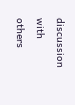discussion with others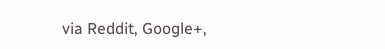via Reddit, Google+,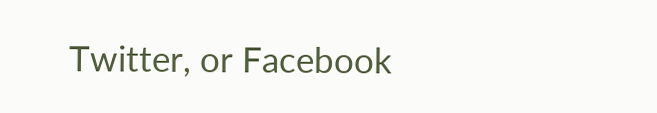Twitter, or Facebook